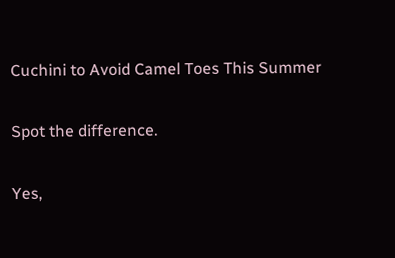Cuchini to Avoid Camel Toes This Summer

Spot the difference.

Yes,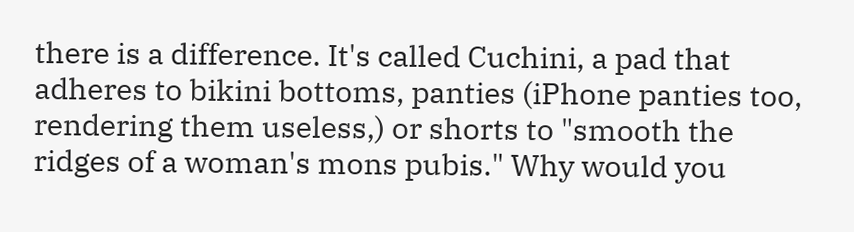there is a difference. It's called Cuchini, a pad that adheres to bikini bottoms, panties (iPhone panties too, rendering them useless,) or shorts to "smooth the ridges of a woman's mons pubis." Why would you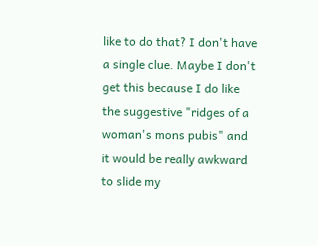like to do that? I don't have a single clue. Maybe I don't get this because I do like the suggestive "ridges of a woman's mons pubis" and it would be really awkward to slide my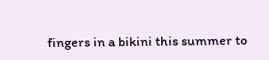fingers in a bikini this summer to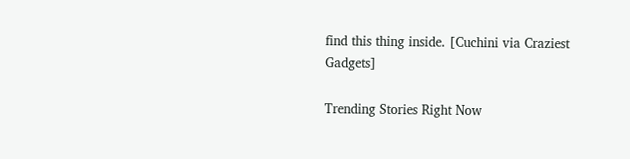find this thing inside. [Cuchini via Craziest Gadgets]

Trending Stories Right Now